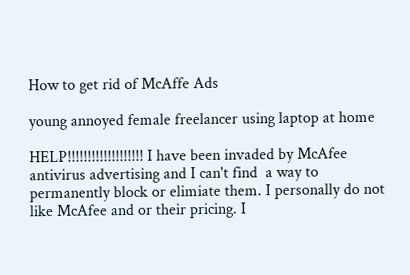How to get rid of McAffe Ads

young annoyed female freelancer using laptop at home

HELP!!!!!!!!!!!!!!!!!!! I have been invaded by McAfee antivirus advertising and I can't find  a way to permanently block or elimiate them. I personally do not like McAfee and or their pricing. I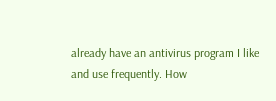already have an antivirus program I like and use frequently. How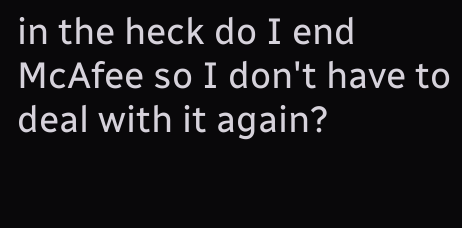in the heck do I end McAfee so I don't have to deal with it again?